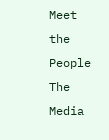Meet the People The Media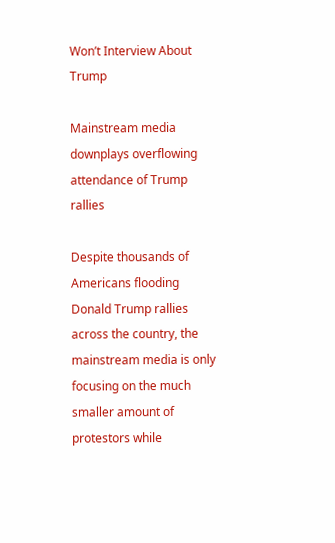Won’t Interview About Trump

Mainstream media downplays overflowing attendance of Trump rallies

Despite thousands of Americans flooding Donald Trump rallies across the country, the mainstream media is only focusing on the much smaller amount of protestors while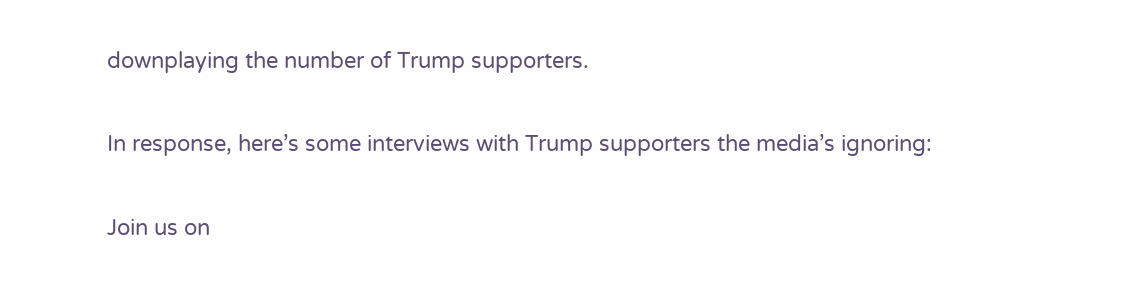downplaying the number of Trump supporters.

In response, here’s some interviews with Trump supporters the media’s ignoring:

Join us on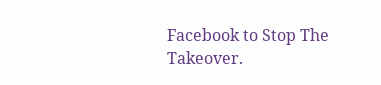Facebook to Stop The Takeover.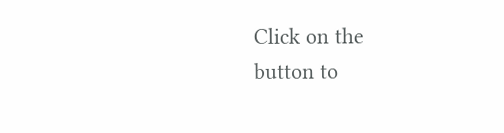Click on the
button to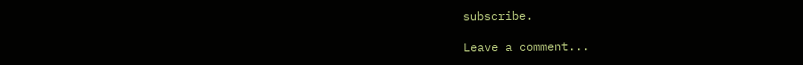subscribe.

Leave a comment...